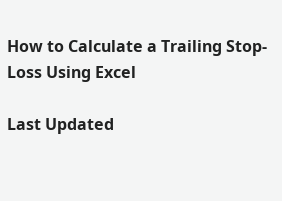How to Calculate a Trailing Stop-Loss Using Excel

Last Updated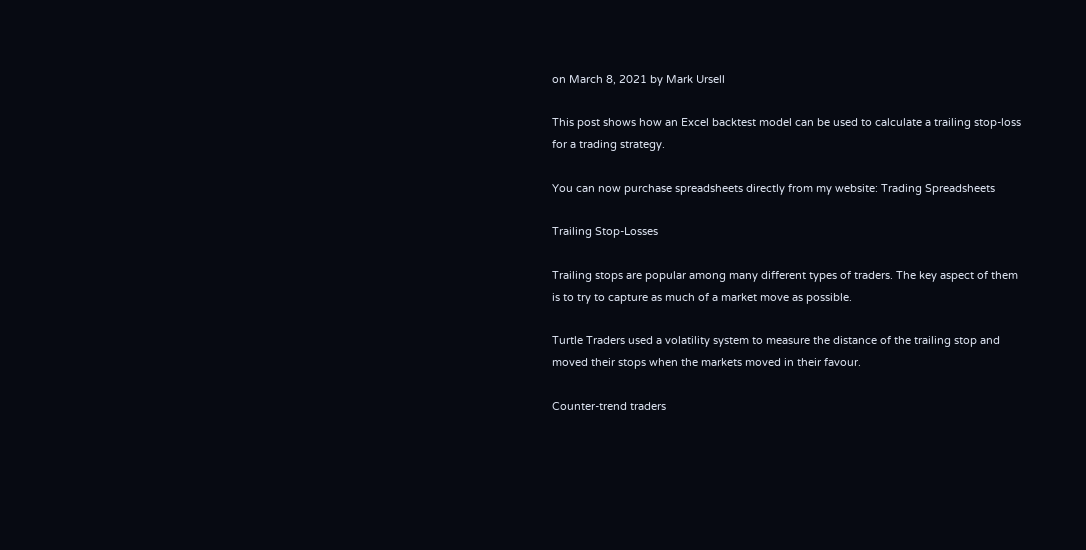on March 8, 2021 by Mark Ursell

This post shows how an Excel backtest model can be used to calculate a trailing stop-loss for a trading strategy.

You can now purchase spreadsheets directly from my website: Trading Spreadsheets

Trailing Stop-Losses

Trailing stops are popular among many different types of traders. The key aspect of them is to try to capture as much of a market move as possible.

Turtle Traders used a volatility system to measure the distance of the trailing stop and moved their stops when the markets moved in their favour.

Counter-trend traders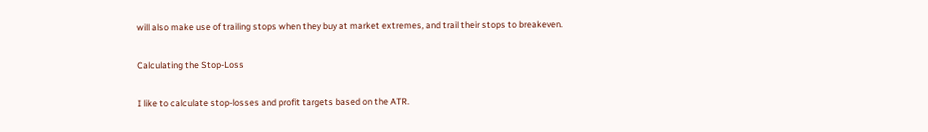will also make use of trailing stops when they buy at market extremes, and trail their stops to breakeven.

Calculating the Stop-Loss

I like to calculate stop-losses and profit targets based on the ATR.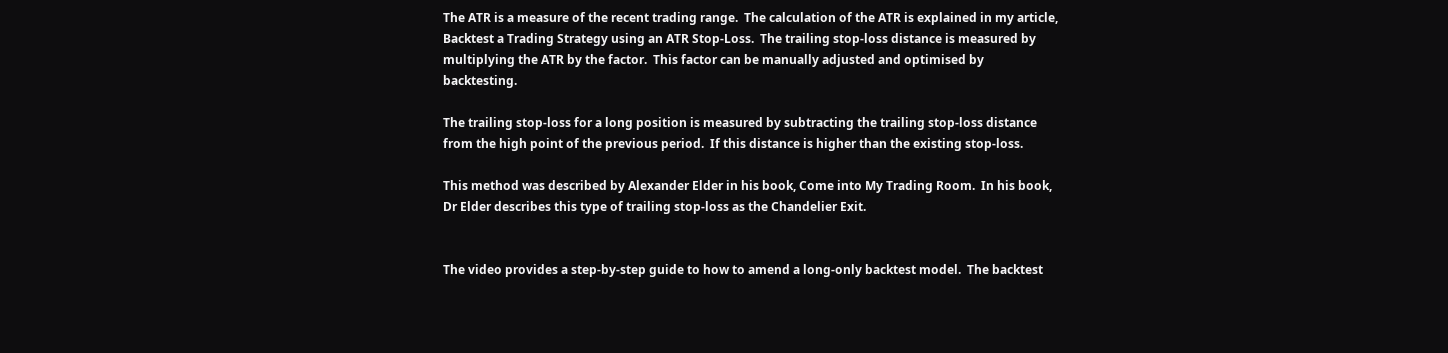The ATR is a measure of the recent trading range.  The calculation of the ATR is explained in my article, Backtest a Trading Strategy using an ATR Stop-Loss.  The trailing stop-loss distance is measured by multiplying the ATR by the factor.  This factor can be manually adjusted and optimised by backtesting.

The trailing stop-loss for a long position is measured by subtracting the trailing stop-loss distance from the high point of the previous period.  If this distance is higher than the existing stop-loss.

This method was described by Alexander Elder in his book, Come into My Trading Room.  In his book, Dr Elder describes this type of trailing stop-loss as the Chandelier Exit.


The video provides a step-by-step guide to how to amend a long-only backtest model.  The backtest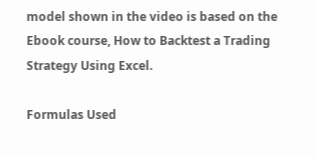model shown in the video is based on the Ebook course, How to Backtest a Trading Strategy Using Excel.

Formulas Used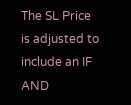The SL Price is adjusted to include an IF AND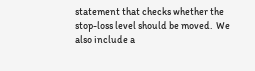statement that checks whether the stop-loss level should be moved.  We also include a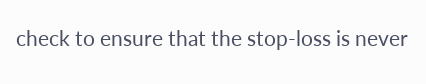check to ensure that the stop-loss is never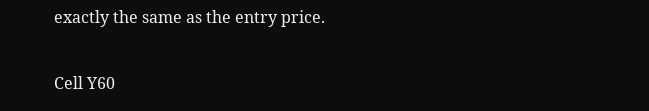exactly the same as the entry price.

Cell Y60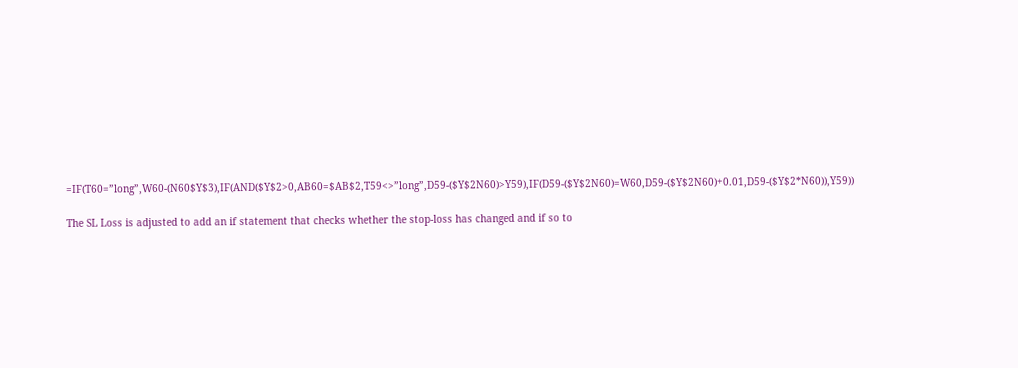=IF(T60=”long”,W60-(N60$Y$3),IF(AND($Y$2>0,AB60=$AB$2,T59<>”long”,D59-($Y$2N60)>Y59),IF(D59-($Y$2N60)=W60,D59-($Y$2N60)+0.01,D59-($Y$2*N60)),Y59))

The SL Loss is adjusted to add an if statement that checks whether the stop-loss has changed and if so to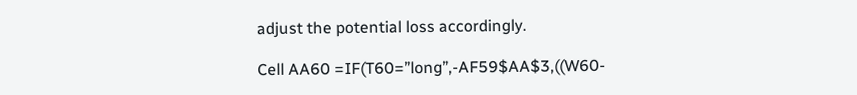adjust the potential loss accordingly.

Cell AA60 =IF(T60=”long”,-AF59$AA$3,((W60-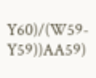Y60)/(W59-Y59))AA59)